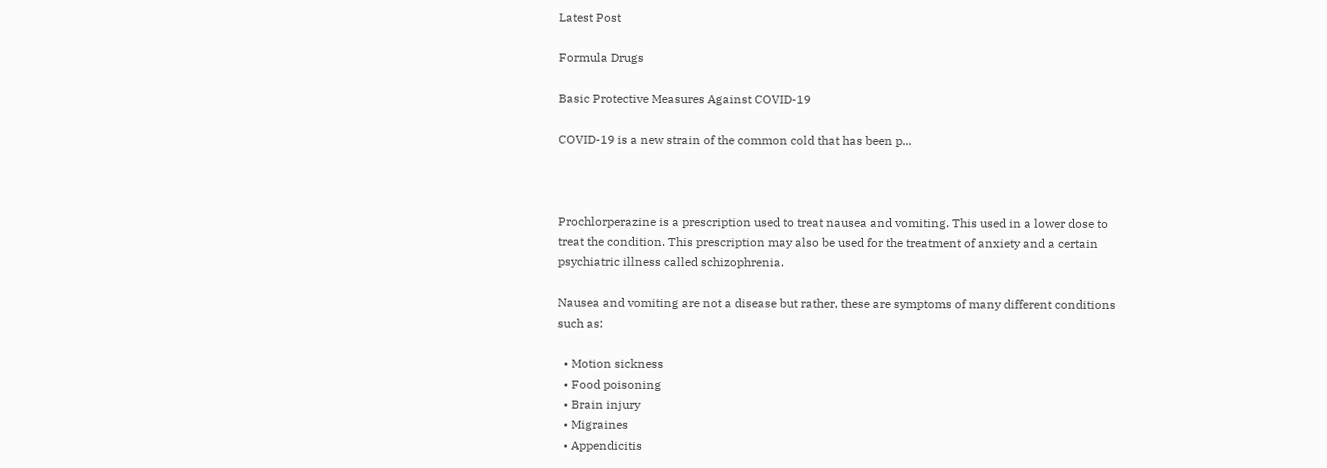Latest Post

Formula Drugs

Basic Protective Measures Against COVID-19

COVID-19 is a new strain of the common cold that has been p...



Prochlorperazine is a prescription used to treat nausea and vomiting. This used in a lower dose to treat the condition. This prescription may also be used for the treatment of anxiety and a certain psychiatric illness called schizophrenia.

Nausea and vomiting are not a disease but rather, these are symptoms of many different conditions such as:

  • Motion sickness
  • Food poisoning
  • Brain injury
  • Migraines
  • Appendicitis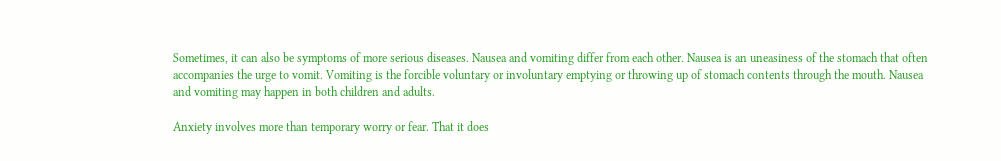Sometimes, it can also be symptoms of more serious diseases. Nausea and vomiting differ from each other. Nausea is an uneasiness of the stomach that often accompanies the urge to vomit. Vomiting is the forcible voluntary or involuntary emptying or throwing up of stomach contents through the mouth. Nausea and vomiting may happen in both children and adults.

Anxiety involves more than temporary worry or fear. That it does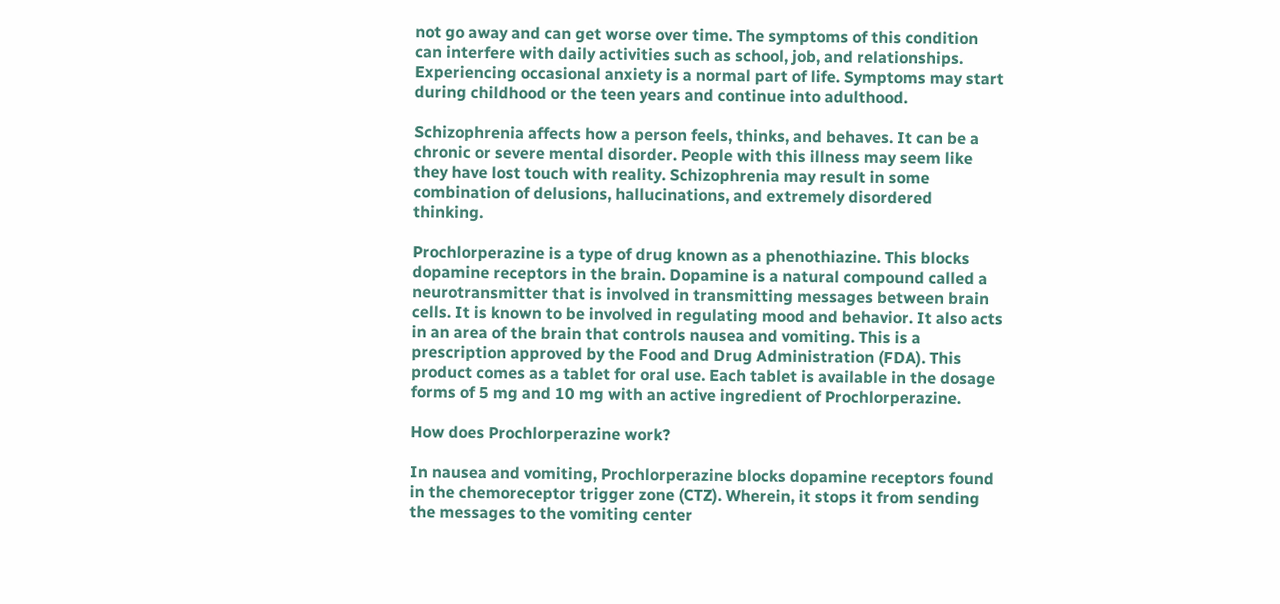not go away and can get worse over time. The symptoms of this condition can interfere with daily activities such as school, job, and relationships. Experiencing occasional anxiety is a normal part of life. Symptoms may start during childhood or the teen years and continue into adulthood.

Schizophrenia affects how a person feels, thinks, and behaves. It can be a chronic or severe mental disorder. People with this illness may seem like they have lost touch with reality. Schizophrenia may result in some combination of delusions, hallucinations, and extremely disordered thinking.

Prochlorperazine is a type of drug known as a phenothiazine. This blocks dopamine receptors in the brain. Dopamine is a natural compound called a neurotransmitter that is involved in transmitting messages between brain cells. It is known to be involved in regulating mood and behavior. It also acts in an area of the brain that controls nausea and vomiting. This is a prescription approved by the Food and Drug Administration (FDA). This product comes as a tablet for oral use. Each tablet is available in the dosage forms of 5 mg and 10 mg with an active ingredient of Prochlorperazine.

How does Prochlorperazine work?

In nausea and vomiting, Prochlorperazine blocks dopamine receptors found in the chemoreceptor trigger zone (CTZ). Wherein, it stops it from sending the messages to the vomiting center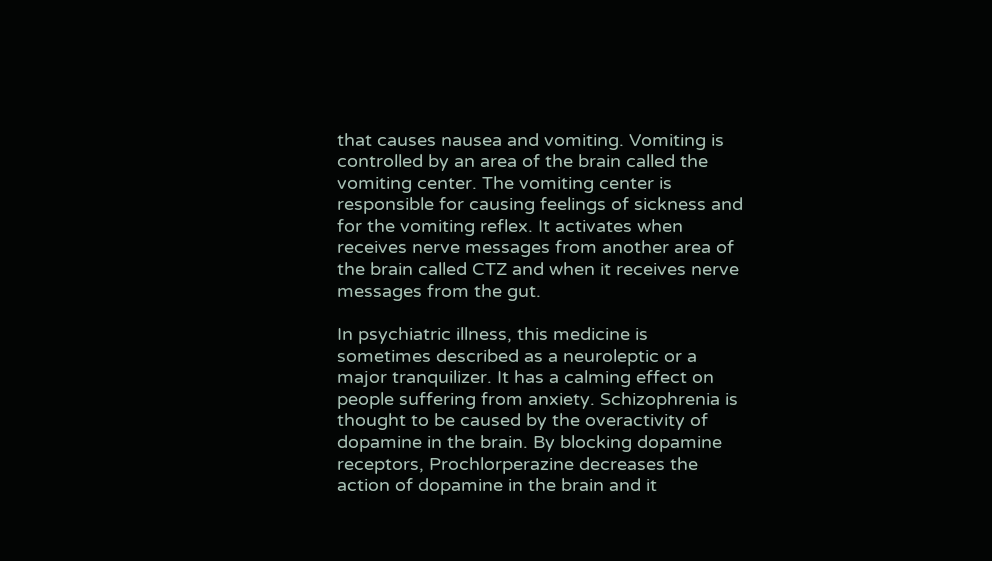that causes nausea and vomiting. Vomiting is controlled by an area of the brain called the vomiting center. The vomiting center is responsible for causing feelings of sickness and for the vomiting reflex. It activates when receives nerve messages from another area of the brain called CTZ and when it receives nerve messages from the gut.

In psychiatric illness, this medicine is sometimes described as a neuroleptic or a major tranquilizer. It has a calming effect on people suffering from anxiety. Schizophrenia is thought to be caused by the overactivity of dopamine in the brain. By blocking dopamine receptors, Prochlorperazine decreases the action of dopamine in the brain and it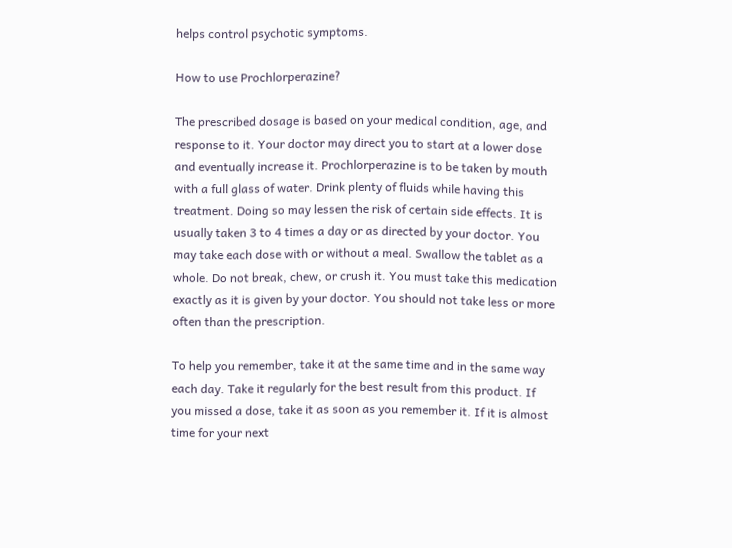helps control psychotic symptoms.

How to use Prochlorperazine?

The prescribed dosage is based on your medical condition, age, and response to it. Your doctor may direct you to start at a lower dose and eventually increase it. Prochlorperazine is to be taken by mouth with a full glass of water. Drink plenty of fluids while having this treatment. Doing so may lessen the risk of certain side effects. It is usually taken 3 to 4 times a day or as directed by your doctor. You may take each dose with or without a meal. Swallow the tablet as a whole. Do not break, chew, or crush it. You must take this medication exactly as it is given by your doctor. You should not take less or more often than the prescription.

To help you remember, take it at the same time and in the same way each day. Take it regularly for the best result from this product. If you missed a dose, take it as soon as you remember it. If it is almost time for your next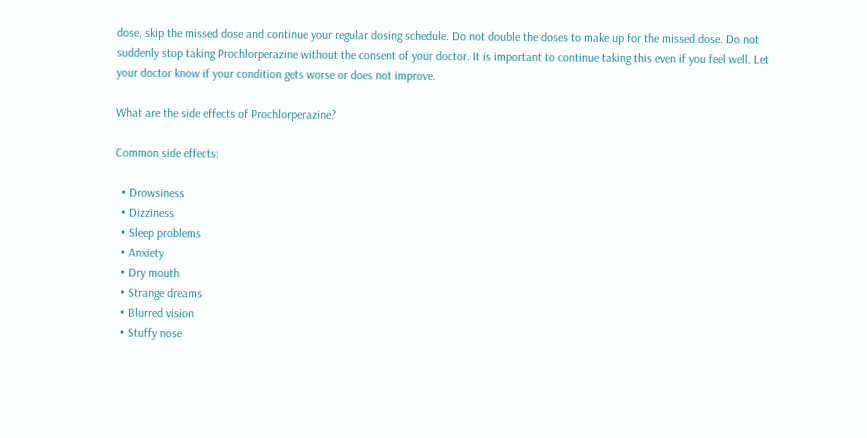dose, skip the missed dose and continue your regular dosing schedule. Do not double the doses to make up for the missed dose. Do not suddenly stop taking Prochlorperazine without the consent of your doctor. It is important to continue taking this even if you feel well. Let your doctor know if your condition gets worse or does not improve.

What are the side effects of Prochlorperazine?

Common side effects:

  • Drowsiness
  • Dizziness
  • Sleep problems
  • Anxiety
  • Dry mouth
  • Strange dreams
  • Blurred vision
  • Stuffy nose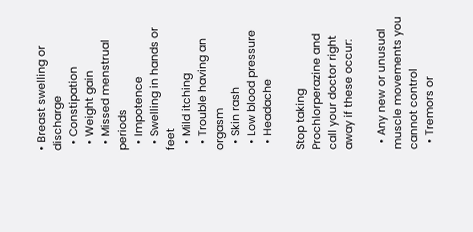• Breast swelling or discharge
  • Constipation
  • Weight gain
  • Missed menstrual periods
  • Impotence
  • Swelling in hands or feet
  • Mild itching
  • Trouble having an orgasm
  • Skin rash
  • Low blood pressure
  • Headache

Stop taking Prochlorperazine and call your doctor right away if these occur:

  • Any new or unusual muscle movements you cannot control
  • Tremors or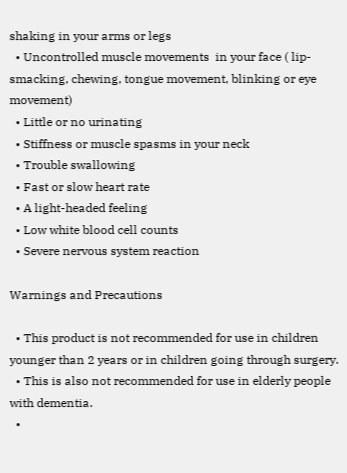shaking in your arms or legs
  • Uncontrolled muscle movements  in your face ( lip-smacking, chewing, tongue movement, blinking or eye movement)
  • Little or no urinating
  • Stiffness or muscle spasms in your neck
  • Trouble swallowing
  • Fast or slow heart rate
  • A light-headed feeling
  • Low white blood cell counts
  • Severe nervous system reaction

Warnings and Precautions

  • This product is not recommended for use in children younger than 2 years or in children going through surgery.
  • This is also not recommended for use in elderly people with dementia.
  •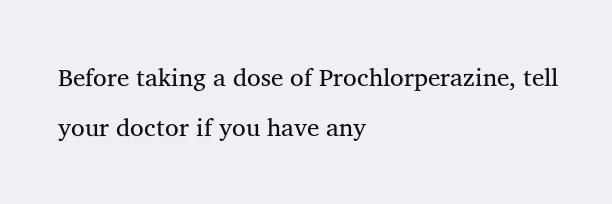Before taking a dose of Prochlorperazine, tell your doctor if you have any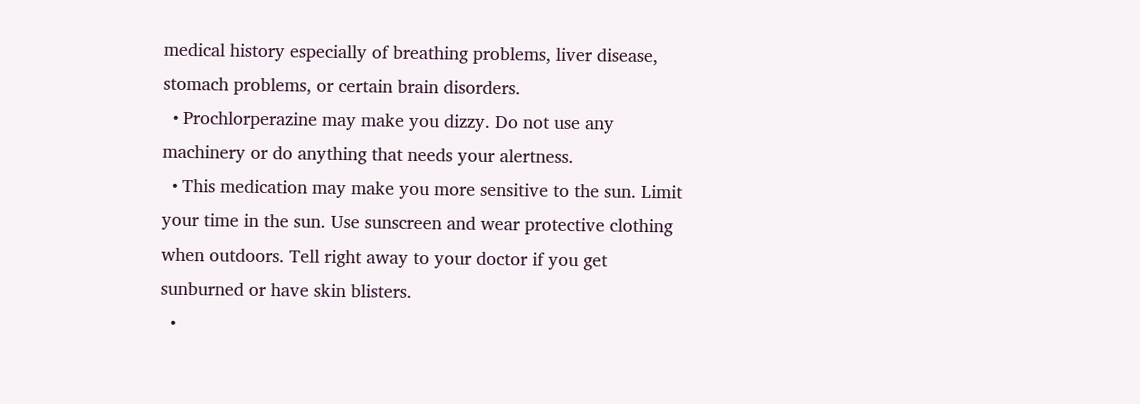medical history especially of breathing problems, liver disease, stomach problems, or certain brain disorders.
  • Prochlorperazine may make you dizzy. Do not use any machinery or do anything that needs your alertness.
  • This medication may make you more sensitive to the sun. Limit your time in the sun. Use sunscreen and wear protective clothing when outdoors. Tell right away to your doctor if you get sunburned or have skin blisters.
  •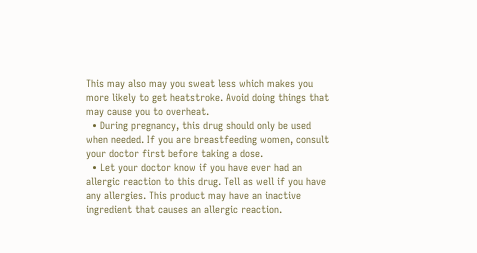This may also may you sweat less which makes you more likely to get heatstroke. Avoid doing things that may cause you to overheat.
  • During pregnancy, this drug should only be used when needed. If you are breastfeeding women, consult your doctor first before taking a dose.
  • Let your doctor know if you have ever had an allergic reaction to this drug. Tell as well if you have any allergies. This product may have an inactive ingredient that causes an allergic reaction.